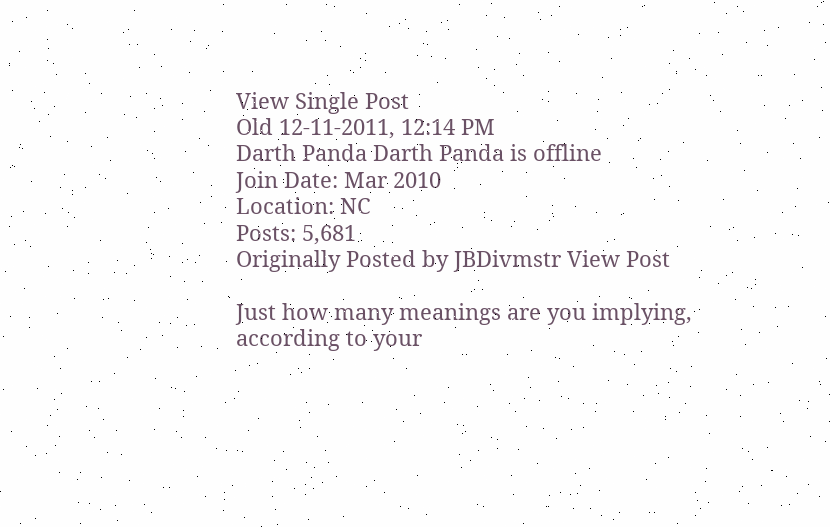View Single Post
Old 12-11-2011, 12:14 PM
Darth Panda Darth Panda is offline
Join Date: Mar 2010
Location: NC
Posts: 5,681
Originally Posted by JBDivmstr View Post

Just how many meanings are you implying, according to your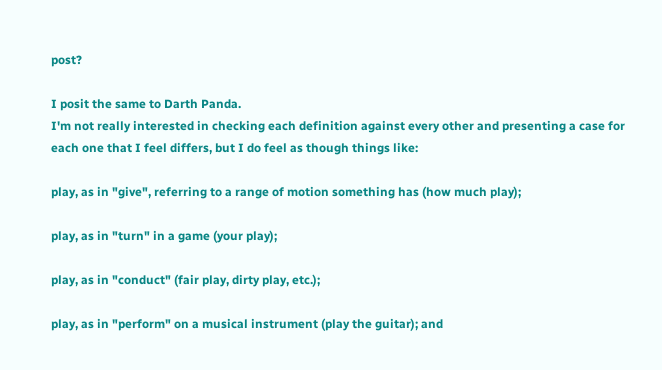post?

I posit the same to Darth Panda.
I'm not really interested in checking each definition against every other and presenting a case for each one that I feel differs, but I do feel as though things like:

play, as in "give", referring to a range of motion something has (how much play);

play, as in "turn" in a game (your play);

play, as in "conduct" (fair play, dirty play, etc.);

play, as in "perform" on a musical instrument (play the guitar); and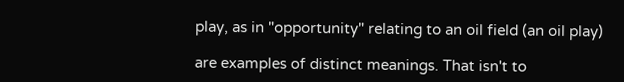play, as in "opportunity" relating to an oil field (an oil play)

are examples of distinct meanings. That isn't to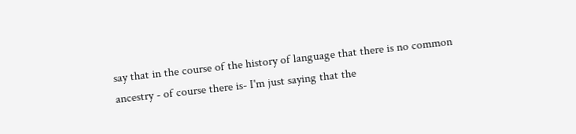say that in the course of the history of language that there is no common ancestry - of course there is- I'm just saying that the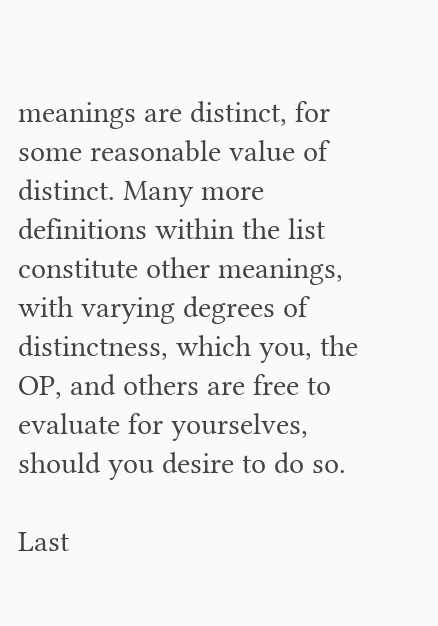meanings are distinct, for some reasonable value of distinct. Many more definitions within the list constitute other meanings, with varying degrees of distinctness, which you, the OP, and others are free to evaluate for yourselves, should you desire to do so.

Last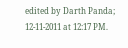edited by Darth Panda; 12-11-2011 at 12:17 PM.